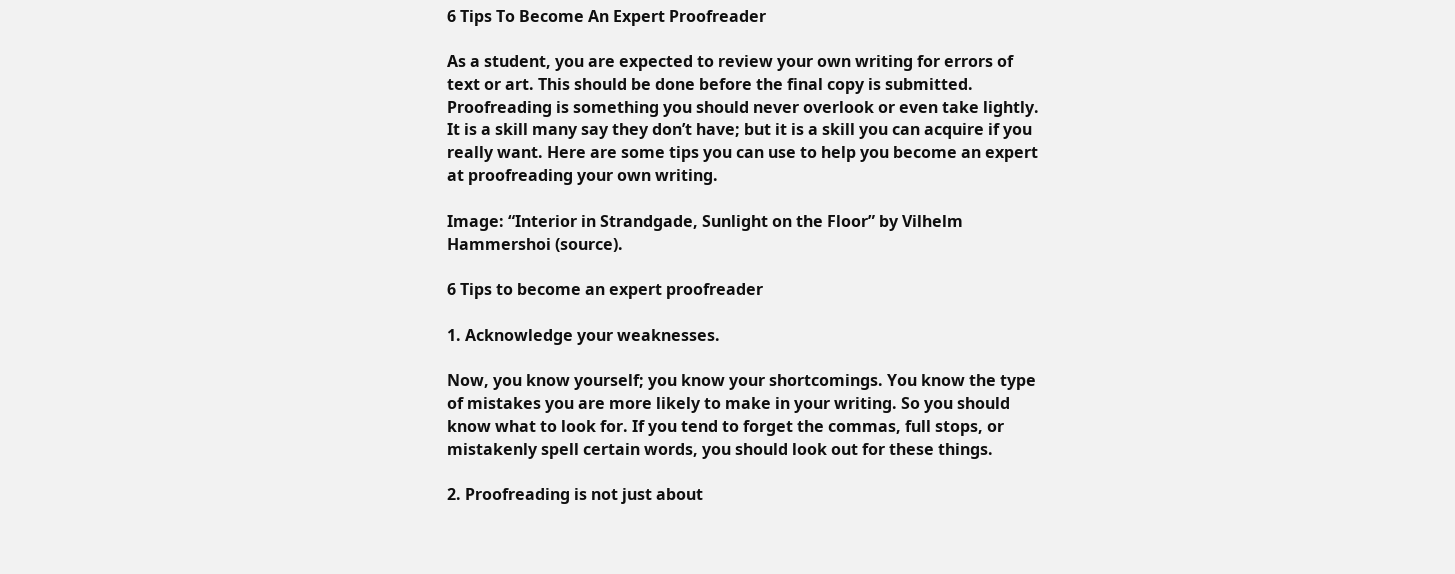6 Tips To Become An Expert Proofreader

As a student, you are expected to review your own writing for errors of text or art. This should be done before the final copy is submitted. Proofreading is something you should never overlook or even take lightly. It is a skill many say they don’t have; but it is a skill you can acquire if you really want. Here are some tips you can use to help you become an expert at proofreading your own writing.

Image: “Interior in Strandgade, Sunlight on the Floor” by Vilhelm Hammershoi (source).

6 Tips to become an expert proofreader

1. Acknowledge your weaknesses.

Now, you know yourself; you know your shortcomings. You know the type of mistakes you are more likely to make in your writing. So you should know what to look for. If you tend to forget the commas, full stops, or mistakenly spell certain words, you should look out for these things.

2. Proofreading is not just about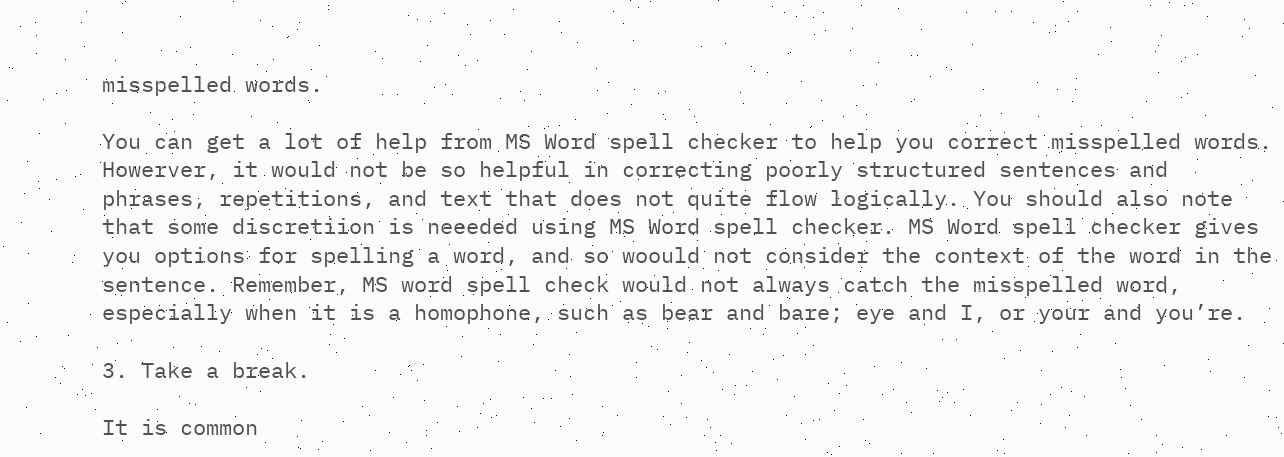misspelled words.

You can get a lot of help from MS Word spell checker to help you correct misspelled words. Howerver, it would not be so helpful in correcting poorly structured sentences and phrases, repetitions, and text that does not quite flow logically. You should also note that some discretiion is neeeded using MS Word spell checker. MS Word spell checker gives you options for spelling a word, and so woould not consider the context of the word in the sentence. Remember, MS word spell check would not always catch the misspelled word, especially when it is a homophone, such as bear and bare; eye and I, or your and you’re.

3. Take a break.

It is common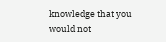knowledge that you would not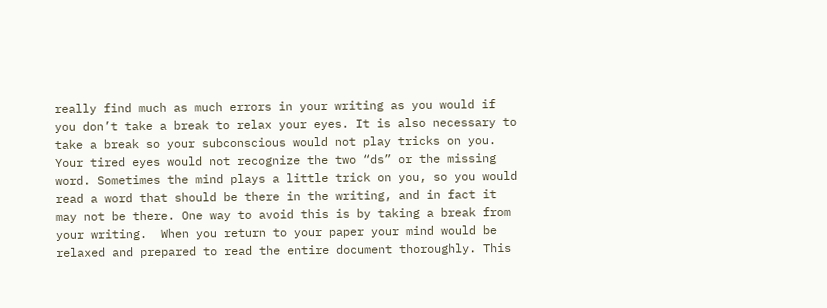really find much as much errors in your writing as you would if you don’t take a break to relax your eyes. It is also necessary to take a break so your subconscious would not play tricks on you. Your tired eyes would not recognize the two “ds” or the missing word. Sometimes the mind plays a little trick on you, so you would read a word that should be there in the writing, and in fact it may not be there. One way to avoid this is by taking a break from your writing.  When you return to your paper your mind would be relaxed and prepared to read the entire document thoroughly. This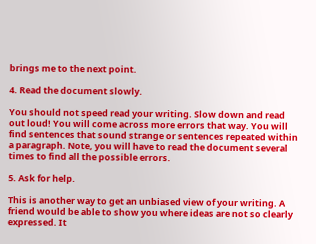brings me to the next point.

4. Read the document slowly.

You should not speed read your writing. Slow down and read out loud! You will come across more errors that way. You will find sentences that sound strange or sentences repeated within a paragraph. Note, you will have to read the document several times to find all the possible errors.

5. Ask for help.

This is another way to get an unbiased view of your writing. A friend would be able to show you where ideas are not so clearly expressed. It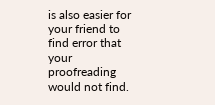is also easier for your friend to find error that your proofreading would not find.